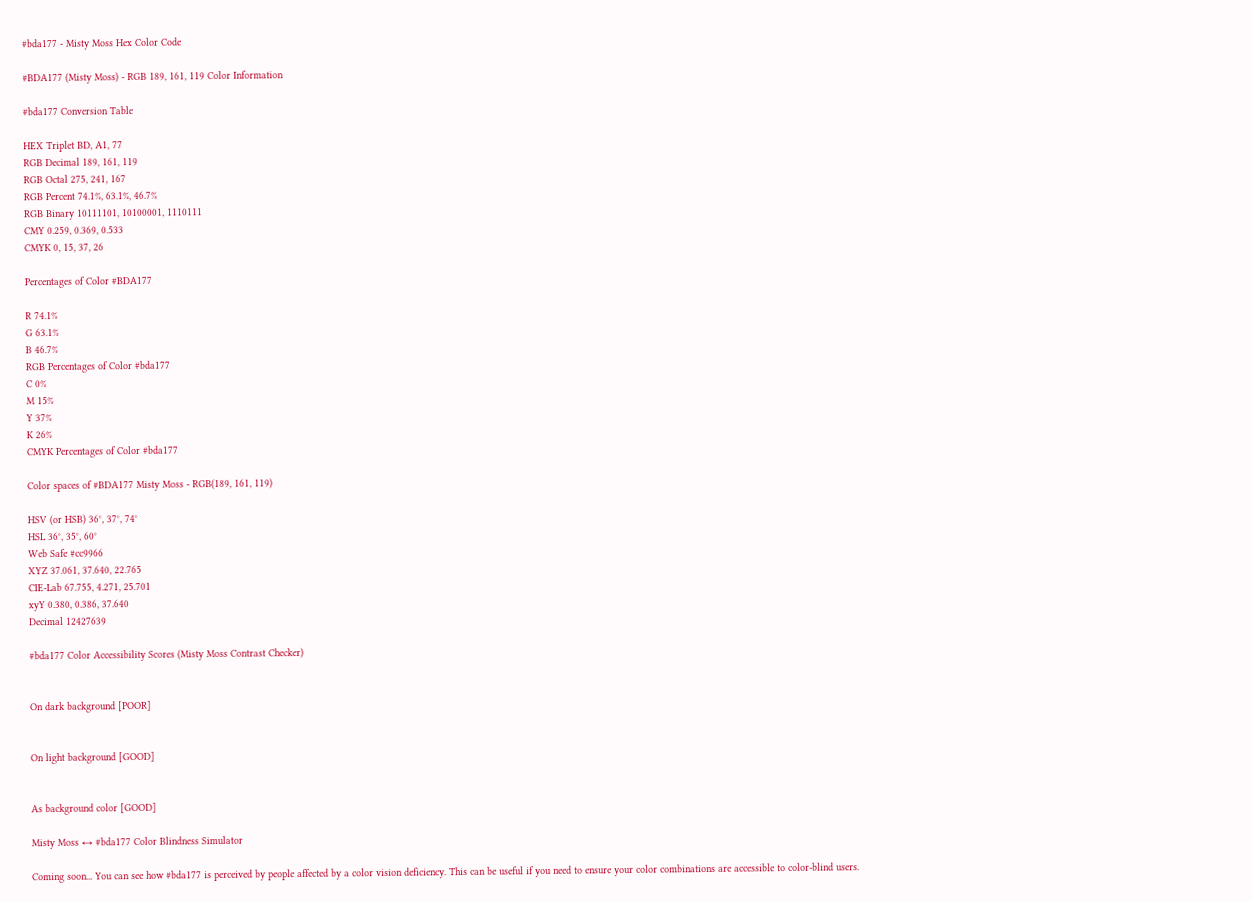#bda177 - Misty Moss Hex Color Code

#BDA177 (Misty Moss) - RGB 189, 161, 119 Color Information

#bda177 Conversion Table

HEX Triplet BD, A1, 77
RGB Decimal 189, 161, 119
RGB Octal 275, 241, 167
RGB Percent 74.1%, 63.1%, 46.7%
RGB Binary 10111101, 10100001, 1110111
CMY 0.259, 0.369, 0.533
CMYK 0, 15, 37, 26

Percentages of Color #BDA177

R 74.1%
G 63.1%
B 46.7%
RGB Percentages of Color #bda177
C 0%
M 15%
Y 37%
K 26%
CMYK Percentages of Color #bda177

Color spaces of #BDA177 Misty Moss - RGB(189, 161, 119)

HSV (or HSB) 36°, 37°, 74°
HSL 36°, 35°, 60°
Web Safe #cc9966
XYZ 37.061, 37.640, 22.765
CIE-Lab 67.755, 4.271, 25.701
xyY 0.380, 0.386, 37.640
Decimal 12427639

#bda177 Color Accessibility Scores (Misty Moss Contrast Checker)


On dark background [POOR]


On light background [GOOD]


As background color [GOOD]

Misty Moss ↔ #bda177 Color Blindness Simulator

Coming soon... You can see how #bda177 is perceived by people affected by a color vision deficiency. This can be useful if you need to ensure your color combinations are accessible to color-blind users.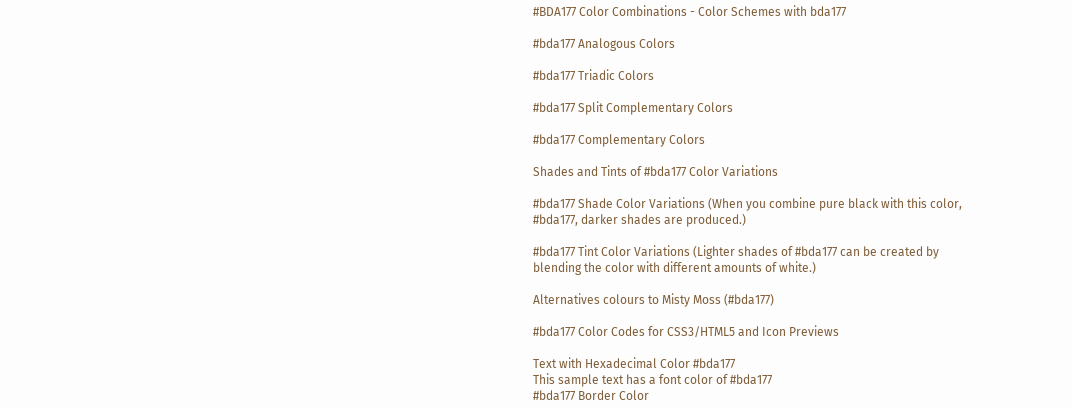#BDA177 Color Combinations - Color Schemes with bda177

#bda177 Analogous Colors

#bda177 Triadic Colors

#bda177 Split Complementary Colors

#bda177 Complementary Colors

Shades and Tints of #bda177 Color Variations

#bda177 Shade Color Variations (When you combine pure black with this color, #bda177, darker shades are produced.)

#bda177 Tint Color Variations (Lighter shades of #bda177 can be created by blending the color with different amounts of white.)

Alternatives colours to Misty Moss (#bda177)

#bda177 Color Codes for CSS3/HTML5 and Icon Previews

Text with Hexadecimal Color #bda177
This sample text has a font color of #bda177
#bda177 Border Color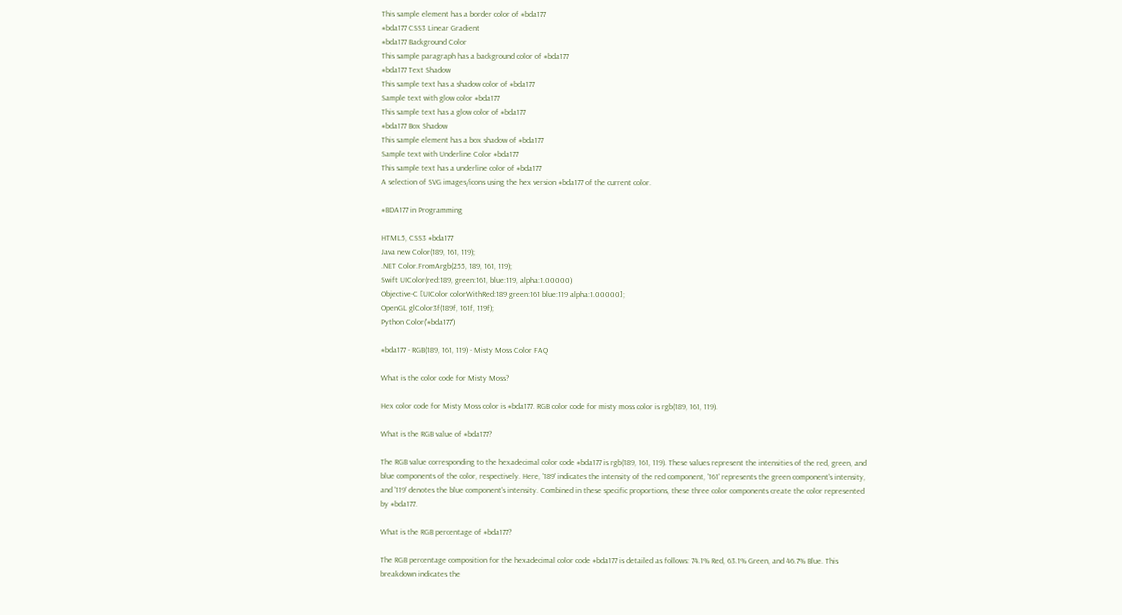This sample element has a border color of #bda177
#bda177 CSS3 Linear Gradient
#bda177 Background Color
This sample paragraph has a background color of #bda177
#bda177 Text Shadow
This sample text has a shadow color of #bda177
Sample text with glow color #bda177
This sample text has a glow color of #bda177
#bda177 Box Shadow
This sample element has a box shadow of #bda177
Sample text with Underline Color #bda177
This sample text has a underline color of #bda177
A selection of SVG images/icons using the hex version #bda177 of the current color.

#BDA177 in Programming

HTML5, CSS3 #bda177
Java new Color(189, 161, 119);
.NET Color.FromArgb(255, 189, 161, 119);
Swift UIColor(red:189, green:161, blue:119, alpha:1.00000)
Objective-C [UIColor colorWithRed:189 green:161 blue:119 alpha:1.00000];
OpenGL glColor3f(189f, 161f, 119f);
Python Color('#bda177')

#bda177 - RGB(189, 161, 119) - Misty Moss Color FAQ

What is the color code for Misty Moss?

Hex color code for Misty Moss color is #bda177. RGB color code for misty moss color is rgb(189, 161, 119).

What is the RGB value of #bda177?

The RGB value corresponding to the hexadecimal color code #bda177 is rgb(189, 161, 119). These values represent the intensities of the red, green, and blue components of the color, respectively. Here, '189' indicates the intensity of the red component, '161' represents the green component's intensity, and '119' denotes the blue component's intensity. Combined in these specific proportions, these three color components create the color represented by #bda177.

What is the RGB percentage of #bda177?

The RGB percentage composition for the hexadecimal color code #bda177 is detailed as follows: 74.1% Red, 63.1% Green, and 46.7% Blue. This breakdown indicates the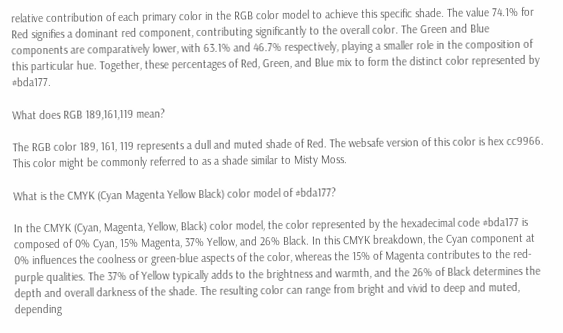relative contribution of each primary color in the RGB color model to achieve this specific shade. The value 74.1% for Red signifies a dominant red component, contributing significantly to the overall color. The Green and Blue components are comparatively lower, with 63.1% and 46.7% respectively, playing a smaller role in the composition of this particular hue. Together, these percentages of Red, Green, and Blue mix to form the distinct color represented by #bda177.

What does RGB 189,161,119 mean?

The RGB color 189, 161, 119 represents a dull and muted shade of Red. The websafe version of this color is hex cc9966. This color might be commonly referred to as a shade similar to Misty Moss.

What is the CMYK (Cyan Magenta Yellow Black) color model of #bda177?

In the CMYK (Cyan, Magenta, Yellow, Black) color model, the color represented by the hexadecimal code #bda177 is composed of 0% Cyan, 15% Magenta, 37% Yellow, and 26% Black. In this CMYK breakdown, the Cyan component at 0% influences the coolness or green-blue aspects of the color, whereas the 15% of Magenta contributes to the red-purple qualities. The 37% of Yellow typically adds to the brightness and warmth, and the 26% of Black determines the depth and overall darkness of the shade. The resulting color can range from bright and vivid to deep and muted, depending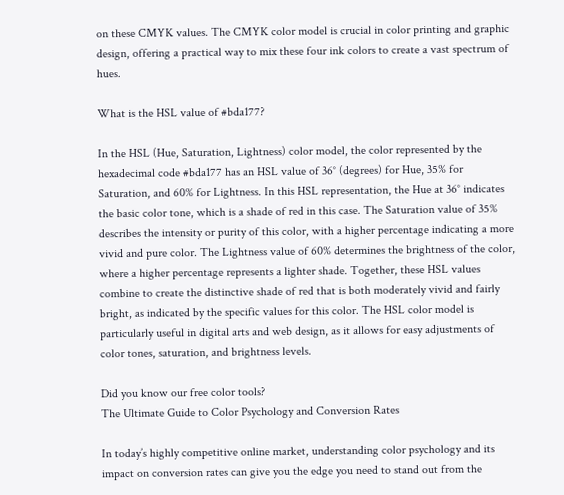on these CMYK values. The CMYK color model is crucial in color printing and graphic design, offering a practical way to mix these four ink colors to create a vast spectrum of hues.

What is the HSL value of #bda177?

In the HSL (Hue, Saturation, Lightness) color model, the color represented by the hexadecimal code #bda177 has an HSL value of 36° (degrees) for Hue, 35% for Saturation, and 60% for Lightness. In this HSL representation, the Hue at 36° indicates the basic color tone, which is a shade of red in this case. The Saturation value of 35% describes the intensity or purity of this color, with a higher percentage indicating a more vivid and pure color. The Lightness value of 60% determines the brightness of the color, where a higher percentage represents a lighter shade. Together, these HSL values combine to create the distinctive shade of red that is both moderately vivid and fairly bright, as indicated by the specific values for this color. The HSL color model is particularly useful in digital arts and web design, as it allows for easy adjustments of color tones, saturation, and brightness levels.

Did you know our free color tools?
The Ultimate Guide to Color Psychology and Conversion Rates

In today’s highly competitive online market, understanding color psychology and its impact on conversion rates can give you the edge you need to stand out from the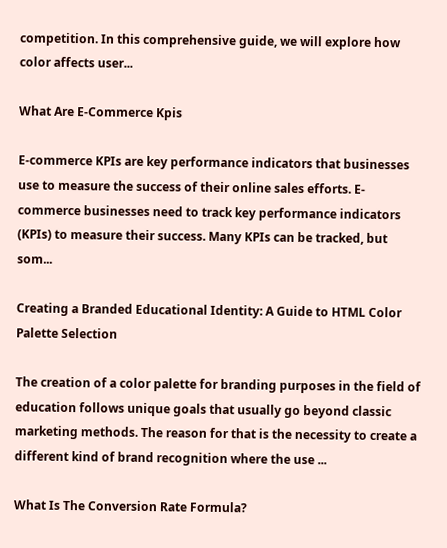competition. In this comprehensive guide, we will explore how color affects user...

What Are E-Commerce Kpis

E-commerce KPIs are key performance indicators that businesses use to measure the success of their online sales efforts. E-commerce businesses need to track key performance indicators (KPIs) to measure their success. Many KPIs can be tracked, but som...

Creating a Branded Educational Identity: A Guide to HTML Color Palette Selection

The creation of a color palette for branding purposes in the field of education follows unique goals that usually go beyond classic marketing methods. The reason for that is the necessity to create a different kind of brand recognition where the use ...

What Is The Conversion Rate Formula?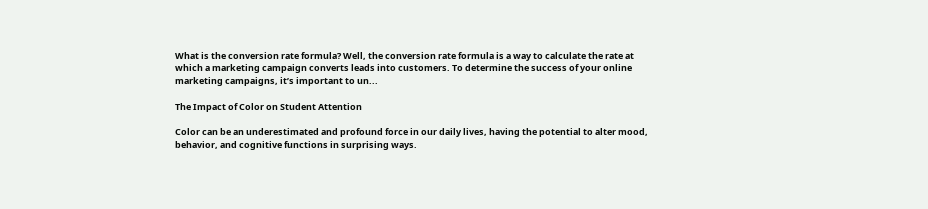What is the conversion rate formula? Well, the conversion rate formula is a way to calculate the rate at which a marketing campaign converts leads into customers. To determine the success of your online marketing campaigns, it’s important to un...

The Impact of Color on Student Attention

Color can be an underestimated and profound force in our daily lives, having the potential to alter mood, behavior, and cognitive functions in surprising ways.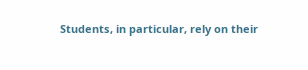Students, in particular, rely on their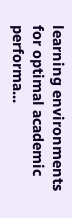learning environments for optimal academic performa...